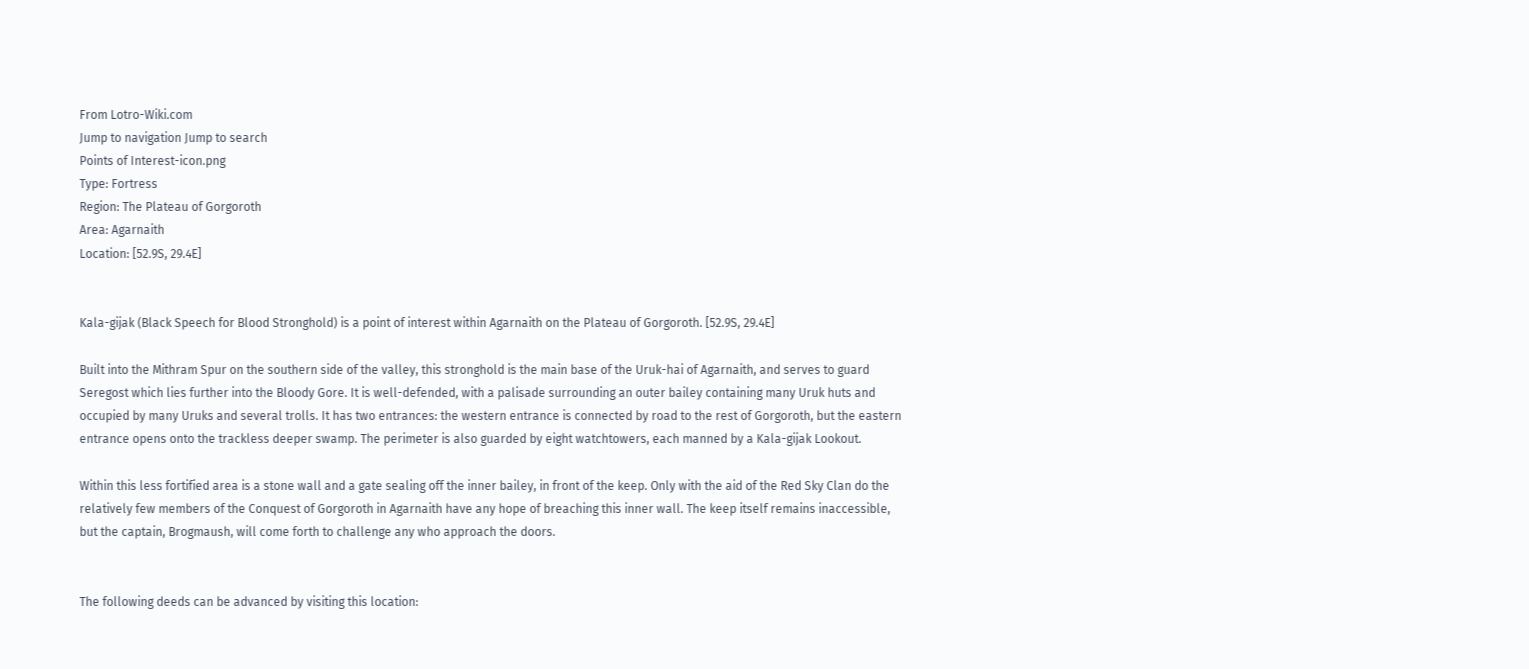From Lotro-Wiki.com
Jump to navigation Jump to search
Points of Interest-icon.png
Type: Fortress
Region: The Plateau of Gorgoroth
Area: Agarnaith
Location: [52.9S, 29.4E]


Kala-gijak (Black Speech for Blood Stronghold) is a point of interest within Agarnaith on the Plateau of Gorgoroth. [52.9S, 29.4E]

Built into the Mithram Spur on the southern side of the valley, this stronghold is the main base of the Uruk-hai of Agarnaith, and serves to guard Seregost which lies further into the Bloody Gore. It is well-defended, with a palisade surrounding an outer bailey containing many Uruk huts and occupied by many Uruks and several trolls. It has two entrances: the western entrance is connected by road to the rest of Gorgoroth, but the eastern entrance opens onto the trackless deeper swamp. The perimeter is also guarded by eight watchtowers, each manned by a Kala-gijak Lookout.

Within this less fortified area is a stone wall and a gate sealing off the inner bailey, in front of the keep. Only with the aid of the Red Sky Clan do the relatively few members of the Conquest of Gorgoroth in Agarnaith have any hope of breaching this inner wall. The keep itself remains inaccessible, but the captain, Brogmaush, will come forth to challenge any who approach the doors.


The following deeds can be advanced by visiting this location: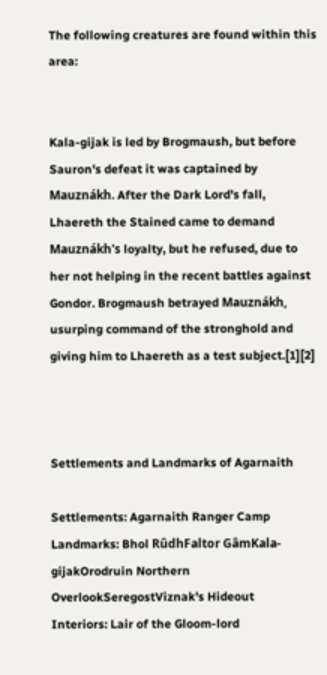The following creatures are found within this area:


Kala-gijak is led by Brogmaush, but before Sauron's defeat it was captained by Mauznákh. After the Dark Lord's fall, Lhaereth the Stained came to demand Mauznákh's loyalty, but he refused, due to her not helping in the recent battles against Gondor. Brogmaush betrayed Mauznákh, usurping command of the stronghold and giving him to Lhaereth as a test subject.[1][2]



Settlements and Landmarks of Agarnaith

Settlements: Agarnaith Ranger Camp
Landmarks: Bhol RûdhFaltor GâmKala-gijakOrodruin Northern OverlookSeregostViznak's Hideout
Interiors: Lair of the Gloom-lord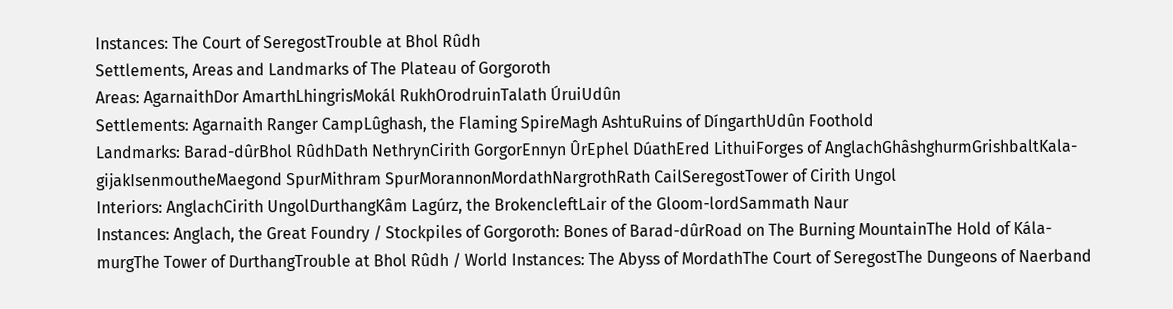Instances: The Court of SeregostTrouble at Bhol Rûdh
Settlements, Areas and Landmarks of The Plateau of Gorgoroth
Areas: AgarnaithDor AmarthLhingrisMokál RukhOrodruinTalath ÚruiUdûn
Settlements: Agarnaith Ranger CampLûghash, the Flaming SpireMagh AshtuRuins of DíngarthUdûn Foothold
Landmarks: Barad-dûrBhol RûdhDath NethrynCirith GorgorEnnyn ÛrEphel DúathEred LithuiForges of AnglachGhâshghurmGrishbaltKala-gijakIsenmoutheMaegond SpurMithram SpurMorannonMordathNargrothRath CailSeregostTower of Cirith Ungol
Interiors: AnglachCirith UngolDurthangKâm Lagúrz, the BrokencleftLair of the Gloom-lordSammath Naur
Instances: Anglach, the Great Foundry / Stockpiles of Gorgoroth: Bones of Barad-dûrRoad on The Burning MountainThe Hold of Kála-murgThe Tower of DurthangTrouble at Bhol Rûdh / World Instances: The Abyss of MordathThe Court of SeregostThe Dungeons of Naerband